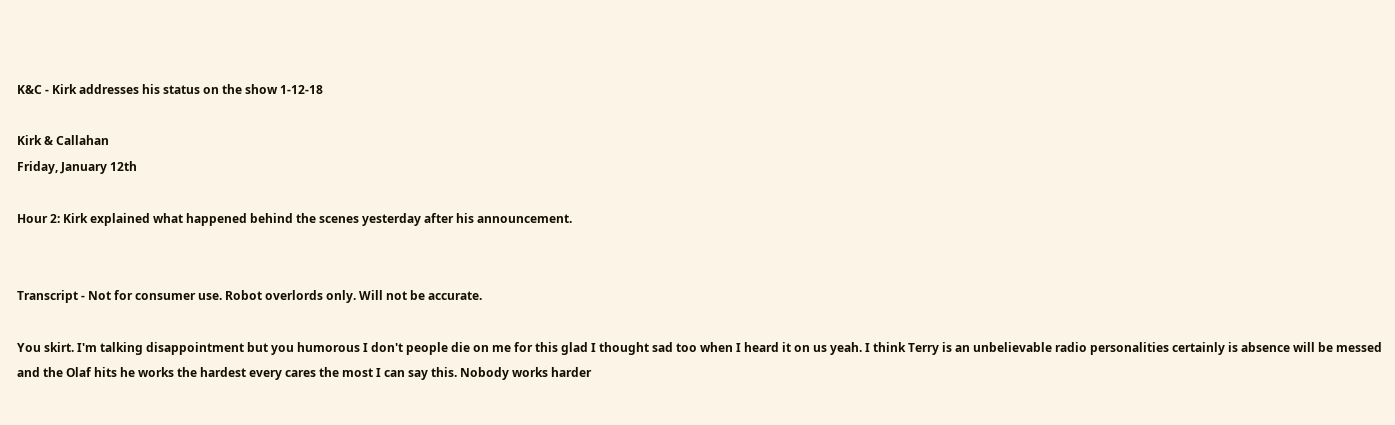K&C - Kirk addresses his status on the show 1-12-18

Kirk & Callahan
Friday, January 12th

Hour 2: Kirk explained what happened behind the scenes yesterday after his announcement.


Transcript - Not for consumer use. Robot overlords only. Will not be accurate.

You skirt. I'm talking disappointment but you humorous I don't people die on me for this glad I thought sad too when I heard it on us yeah. I think Terry is an unbelievable radio personalities certainly is absence will be messed and the Olaf hits he works the hardest every cares the most I can say this. Nobody works harder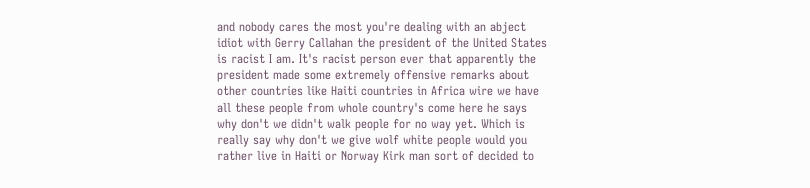and nobody cares the most you're dealing with an abject idiot with Gerry Callahan the president of the United States is racist I am. It's racist person ever that apparently the president made some extremely offensive remarks about other countries like Haiti countries in Africa wire we have all these people from whole country's come here he says why don't we didn't walk people for no way yet. Which is really say why don't we give wolf white people would you rather live in Haiti or Norway Kirk man sort of decided to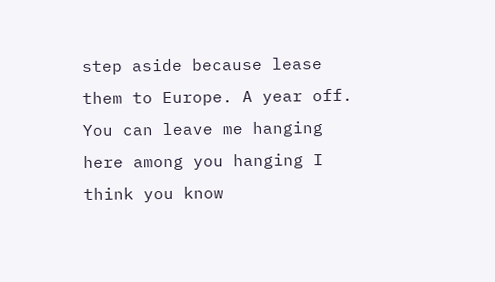step aside because lease them to Europe. A year off. You can leave me hanging here among you hanging I think you know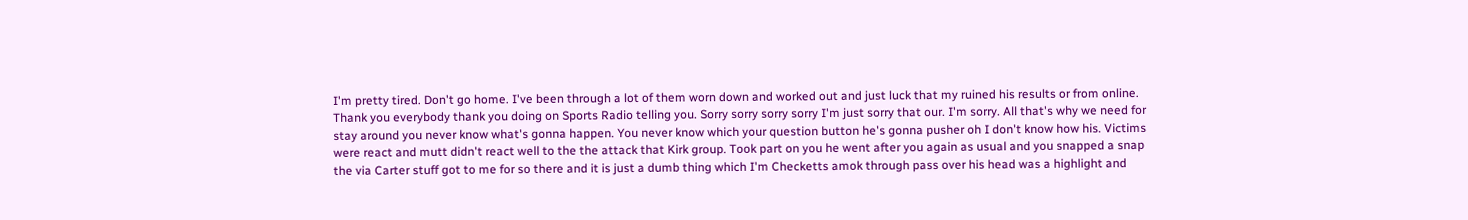I'm pretty tired. Don't go home. I've been through a lot of them worn down and worked out and just luck that my ruined his results or from online. Thank you everybody thank you doing on Sports Radio telling you. Sorry sorry sorry sorry I'm just sorry that our. I'm sorry. All that's why we need for stay around you never know what's gonna happen. You never know which your question button he's gonna pusher oh I don't know how his. Victims were react and mutt didn't react well to the the attack that Kirk group. Took part on you he went after you again as usual and you snapped a snap the via Carter stuff got to me for so there and it is just a dumb thing which I'm Checketts amok through pass over his head was a highlight and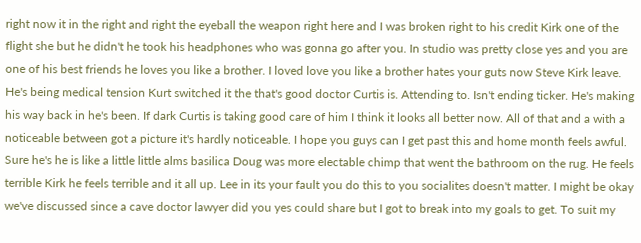right now it in the right and right the eyeball the weapon right here and I was broken right to his credit Kirk one of the flight she but he didn't he took his headphones who was gonna go after you. In studio was pretty close yes and you are one of his best friends he loves you like a brother. I loved love you like a brother hates your guts now Steve Kirk leave. He's being medical tension Kurt switched it the that's good doctor Curtis is. Attending to. Isn't ending ticker. He's making his way back in he's been. If dark Curtis is taking good care of him I think it looks all better now. All of that and a with a noticeable between got a picture it's hardly noticeable. I hope you guys can I get past this and home month feels awful. Sure he's he is like a little little alms basilica Doug was more electable chimp that went the bathroom on the rug. He feels terrible Kirk he feels terrible and it all up. Lee in its your fault you do this to you socialites doesn't matter. I might be okay we've discussed since a cave doctor lawyer did you yes could share but I got to break into my goals to get. To suit my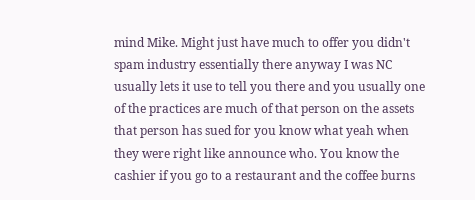mind Mike. Might just have much to offer you didn't spam industry essentially there anyway I was NC usually lets it use to tell you there and you usually one of the practices are much of that person on the assets that person has sued for you know what yeah when they were right like announce who. You know the cashier if you go to a restaurant and the coffee burns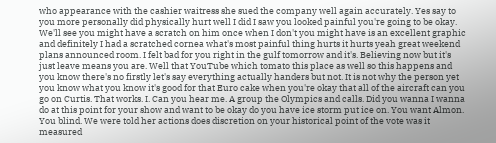who appearance with the cashier waitress she sued the company well again accurately. Yes say to you more personally did physically hurt well I did I saw you looked painful you're going to be okay. We'll see you might have a scratch on him once when I don't you might have is an excellent graphic and definitely I had a scratched cornea what's most painful thing hurts it hurts yeah great weekend plans announced room. I felt bad for you right in the gulf tomorrow and it's. Believing now but it's just leave means you are. Well that YouTube which tomato this place as well so this happens and you know there's no firstly let's say everything actually handers but not. It is not why the person yet you know what you know it's good for that Euro cake when you're okay that all of the aircraft can you go on Curtis. That works. I. Can you hear me. A group the Olympics and calls. Did you wanna I wanna do at this point for your show and want to be okay do you have ice storm put ice on. You want Almon. You blind. We were told her actions does discretion on your historical point of the vote was it measured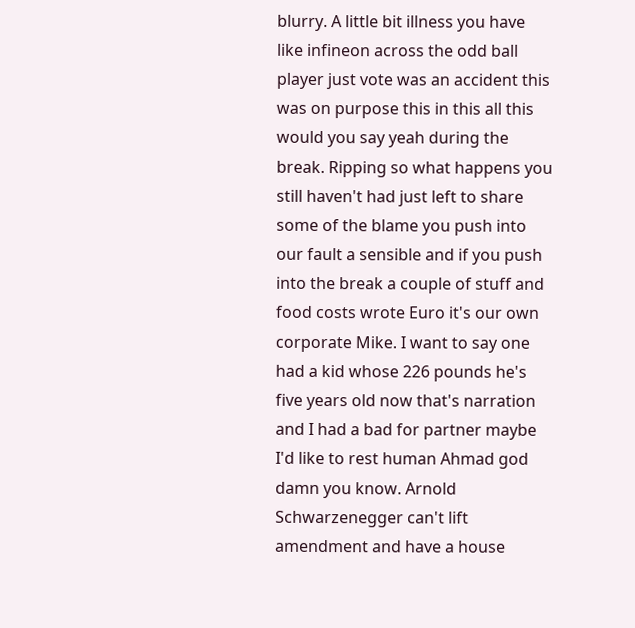blurry. A little bit illness you have like infineon across the odd ball player just vote was an accident this was on purpose this in this all this would you say yeah during the break. Ripping so what happens you still haven't had just left to share some of the blame you push into our fault a sensible and if you push into the break a couple of stuff and food costs wrote Euro it's our own corporate Mike. I want to say one had a kid whose 226 pounds he's five years old now that's narration and I had a bad for partner maybe I'd like to rest human Ahmad god damn you know. Arnold Schwarzenegger can't lift amendment and have a house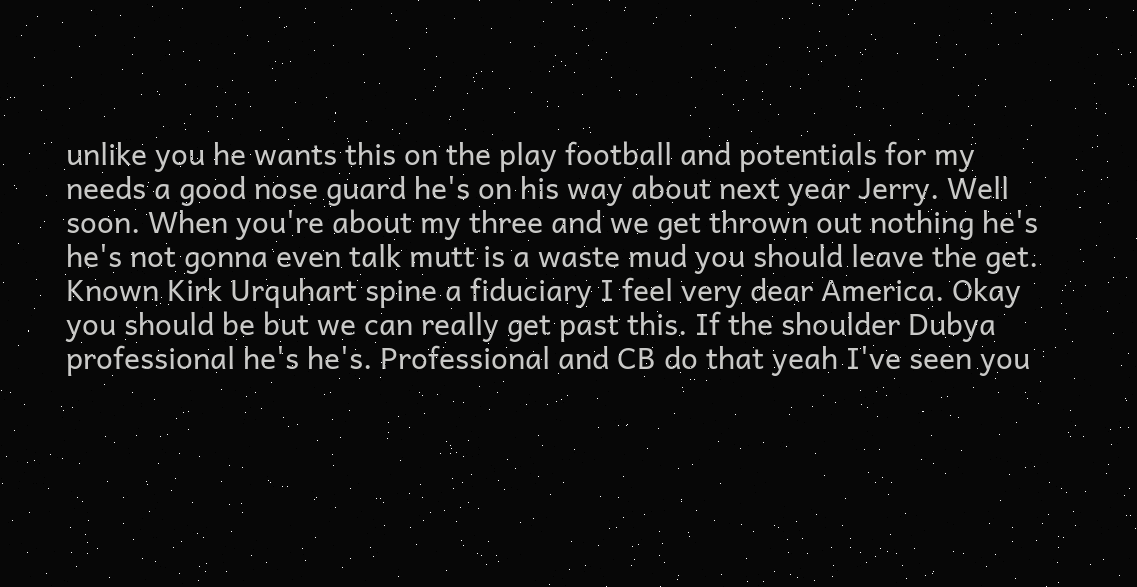unlike you he wants this on the play football and potentials for my needs a good nose guard he's on his way about next year Jerry. Well soon. When you're about my three and we get thrown out nothing he's he's not gonna even talk mutt is a waste mud you should leave the get. Known Kirk Urquhart spine a fiduciary I feel very dear America. Okay you should be but we can really get past this. If the shoulder Dubya professional he's he's. Professional and CB do that yeah I've seen you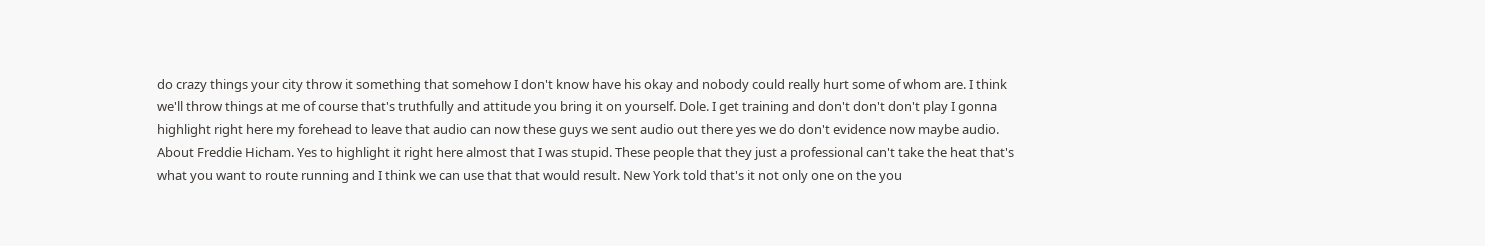do crazy things your city throw it something that somehow I don't know have his okay and nobody could really hurt some of whom are. I think we'll throw things at me of course that's truthfully and attitude you bring it on yourself. Dole. I get training and don't don't don't play I gonna highlight right here my forehead to leave that audio can now these guys we sent audio out there yes we do don't evidence now maybe audio. About Freddie Hicham. Yes to highlight it right here almost that I was stupid. These people that they just a professional can't take the heat that's what you want to route running and I think we can use that that would result. New York told that's it not only one on the you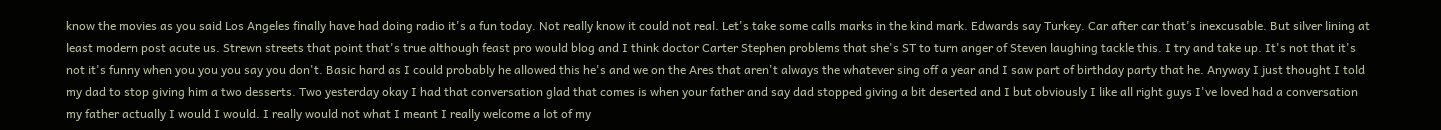know the movies as you said Los Angeles finally have had doing radio it's a fun today. Not really know it could not real. Let's take some calls marks in the kind mark. Edwards say Turkey. Car after car that's inexcusable. But silver lining at least modern post acute us. Strewn streets that point that's true although feast pro would blog and I think doctor Carter Stephen problems that she's ST to turn anger of Steven laughing tackle this. I try and take up. It's not that it's not it's funny when you you you say you don't. Basic hard as I could probably he allowed this he's and we on the Ares that aren't always the whatever sing off a year and I saw part of birthday party that he. Anyway I just thought I told my dad to stop giving him a two desserts. Two yesterday okay I had that conversation glad that comes is when your father and say dad stopped giving a bit deserted and I but obviously I like all right guys I've loved had a conversation my father actually I would I would. I really would not what I meant I really welcome a lot of my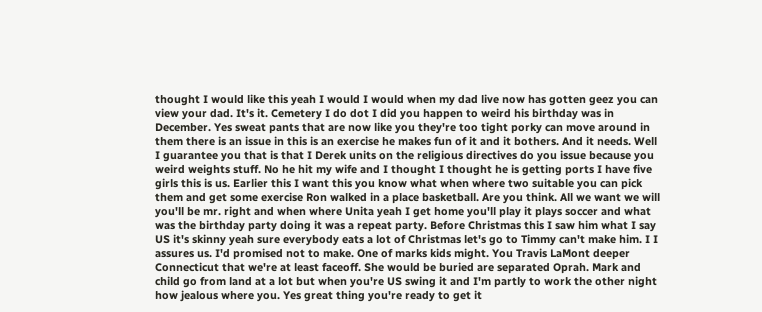thought I would like this yeah I would I would when my dad live now has gotten geez you can view your dad. It's it. Cemetery I do dot I did you happen to weird his birthday was in December. Yes sweat pants that are now like you they're too tight porky can move around in them there is an issue in this is an exercise he makes fun of it and it bothers. And it needs. Well I guarantee you that is that I Derek units on the religious directives do you issue because you weird weights stuff. No he hit my wife and I thought I thought he is getting ports I have five girls this is us. Earlier this I want this you know what when where two suitable you can pick them and get some exercise Ron walked in a place basketball. Are you think. All we want we will you'll be mr. right and when where Unita yeah I get home you'll play it plays soccer and what was the birthday party doing it was a repeat party. Before Christmas this I saw him what I say US it's skinny yeah sure everybody eats a lot of Christmas let's go to Timmy can't make him. I I assures us. I'd promised not to make. One of marks kids might. You Travis LaMont deeper Connecticut that we're at least faceoff. She would be buried are separated Oprah. Mark and child go from land at a lot but when you're US swing it and I'm partly to work the other night how jealous where you. Yes great thing you're ready to get it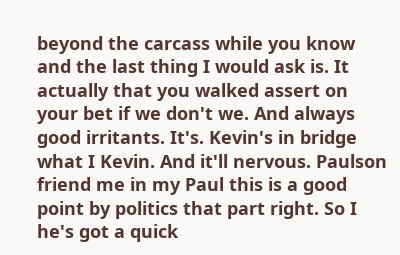beyond the carcass while you know and the last thing I would ask is. It actually that you walked assert on your bet if we don't we. And always good irritants. It's. Kevin's in bridge what I Kevin. And it'll nervous. Paulson friend me in my Paul this is a good point by politics that part right. So I he's got a quick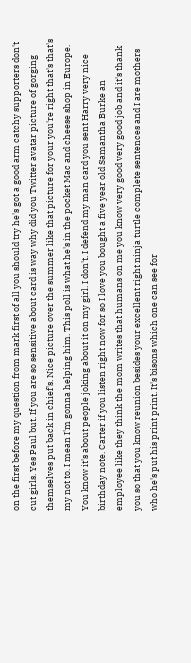on the first before my question from mark first of all you should try he's got a good arm catchy supporters don't cut girls. Yes Paul but. If you are so sensitive about card is way why did you Twitter avatar picture of gorging themselves put back in chief's. Nice picture over the summer like that picture for your you're right that's that's my not to. I mean I'm gonna helping him. This poll is what he's in the pocket Mac and cheese shop in Europe. You know it's about people joking about it on my girl. I don't. I defend my man card you sent Harry very nice birthday note. Carter if you listen right now for so I love you bought a five year old Samantha Burke an employee like they think the mom writes that humans on me you know very good very good job and it's thank you so that you know reunion besides your excellent right ninja turtle complete sentences and I are mothers who he's put his print print. It's bisons which one can see for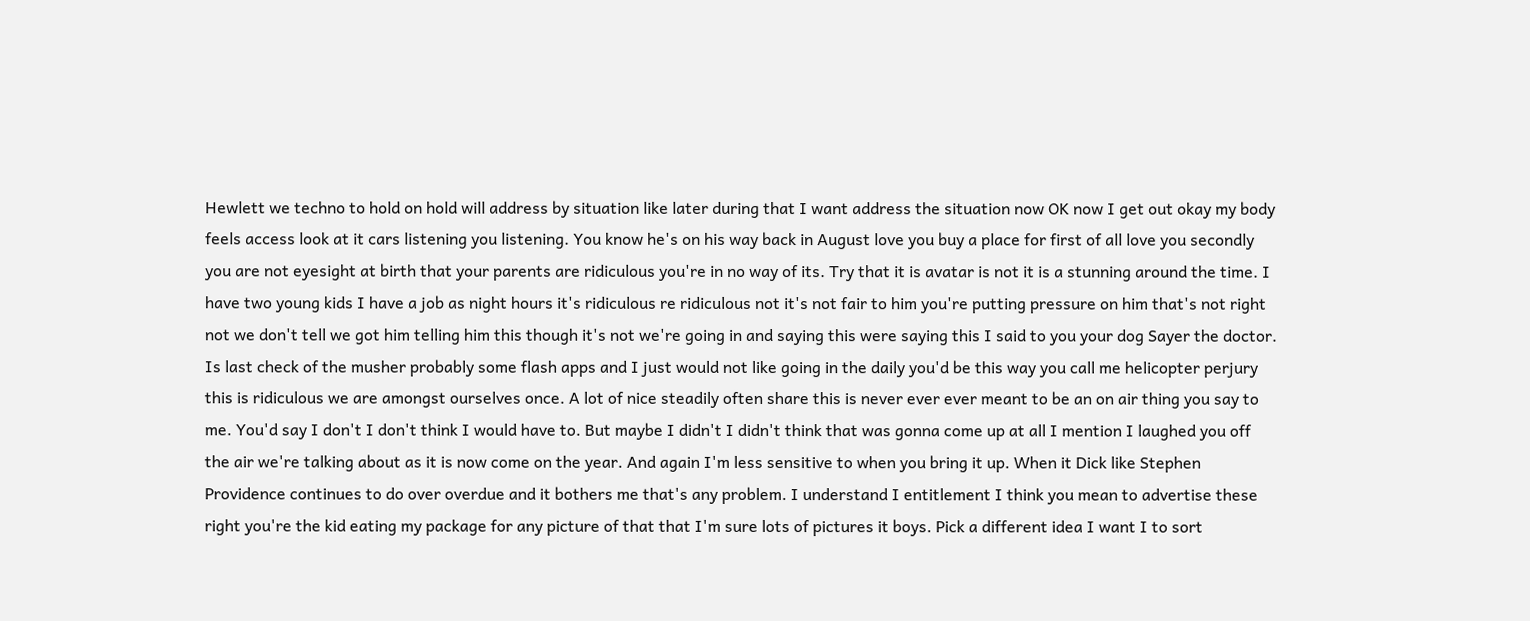Hewlett we techno to hold on hold will address by situation like later during that I want address the situation now OK now I get out okay my body feels access look at it cars listening you listening. You know he's on his way back in August love you buy a place for first of all love you secondly you are not eyesight at birth that your parents are ridiculous you're in no way of its. Try that it is avatar is not it is a stunning around the time. I have two young kids I have a job as night hours it's ridiculous re ridiculous not it's not fair to him you're putting pressure on him that's not right not we don't tell we got him telling him this though it's not we're going in and saying this were saying this I said to you your dog Sayer the doctor. Is last check of the musher probably some flash apps and I just would not like going in the daily you'd be this way you call me helicopter perjury this is ridiculous we are amongst ourselves once. A lot of nice steadily often share this is never ever ever meant to be an on air thing you say to me. You'd say I don't I don't think I would have to. But maybe I didn't I didn't think that was gonna come up at all I mention I laughed you off the air we're talking about as it is now come on the year. And again I'm less sensitive to when you bring it up. When it Dick like Stephen Providence continues to do over overdue and it bothers me that's any problem. I understand I entitlement I think you mean to advertise these right you're the kid eating my package for any picture of that that I'm sure lots of pictures it boys. Pick a different idea I want I to sort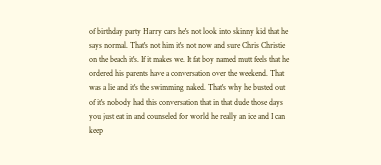of birthday party Harry cars he's not look into skinny kid that he says normal. That's not him it's not now and sure Chris Christie on the beach it's. If it makes we. It fat boy named mutt feels that he ordered his parents have a conversation over the weekend. That was a lie and it's the swimming naked. That's why he busted out of it's nobody had this conversation that in that dude those days you just eat in and counseled for world he really an ice and I can keep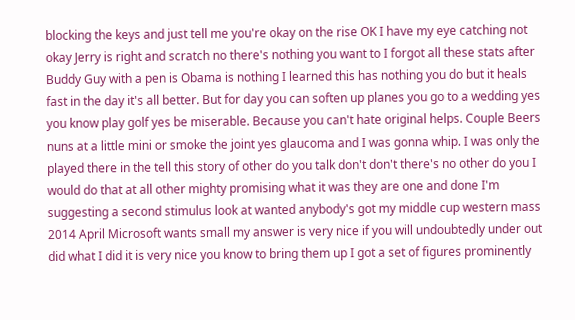blocking the keys and just tell me you're okay on the rise OK I have my eye catching not okay Jerry is right and scratch no there's nothing you want to I forgot all these stats after Buddy Guy with a pen is Obama is nothing I learned this has nothing you do but it heals fast in the day it's all better. But for day you can soften up planes you go to a wedding yes you know play golf yes be miserable. Because you can't hate original helps. Couple Beers nuns at a little mini or smoke the joint yes glaucoma and I was gonna whip. I was only the played there in the tell this story of other do you talk don't don't there's no other do you I would do that at all other mighty promising what it was they are one and done I'm suggesting a second stimulus look at wanted anybody's got my middle cup western mass 2014 April Microsoft wants small my answer is very nice if you will undoubtedly under out did what I did it is very nice you know to bring them up I got a set of figures prominently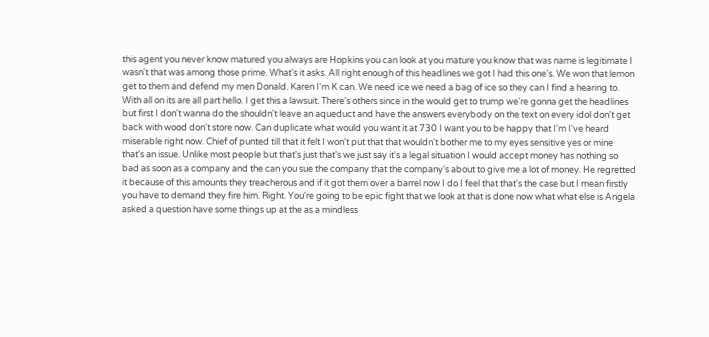this agent you never know matured you always are Hopkins you can look at you mature you know that was name is legitimate I wasn't that was among those prime. What's it asks. All right enough of this headlines we got I had this one's. We won that lemon get to them and defend my men Donald. Karen I'm K can. We need ice we need a bag of ice so they can I find a hearing to. With all on its are all part hello. I get this a lawsuit. There's others since in the would get to trump we're gonna get the headlines but first I don't wanna do the shouldn't leave an aqueduct and have the answers everybody on the text on every idol don't get back with wood don't store now. Can duplicate what would you want it at 730 I want you to be happy that I'm I've heard miserable right now. Chief of punted till that it felt I won't put that that wouldn't bother me to my eyes sensitive yes or mine that's an issue. Unlike most people but that's just that's we just say it's a legal situation I would accept money has nothing so bad as soon as a company and the can you sue the company that the company's about to give me a lot of money. He regretted it because of this amounts they treacherous and if it got them over a barrel now I do I feel that that's the case but I mean firstly you have to demand they fire him. Right. You're going to be epic fight that we look at that is done now what what else is Angela asked a question have some things up at the as a mindless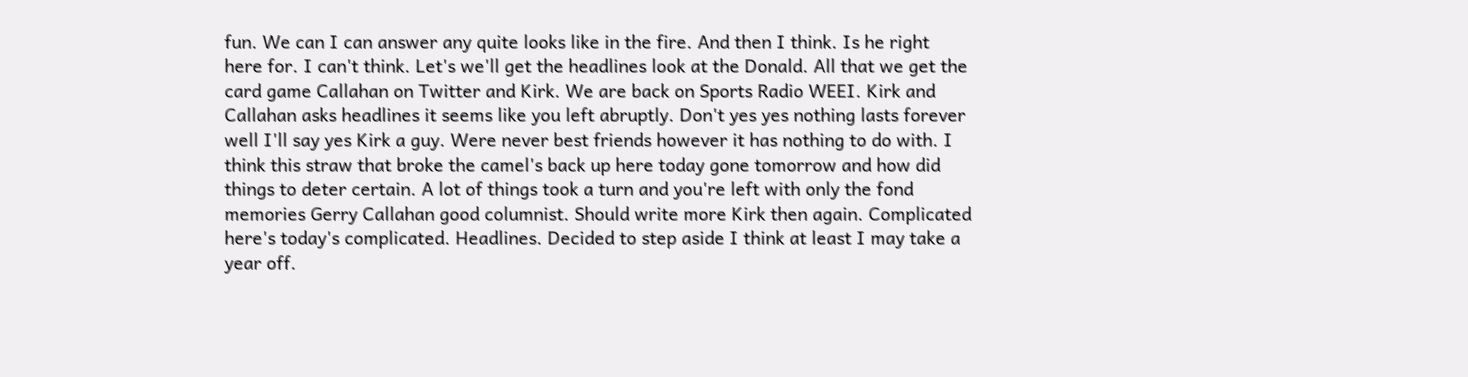fun. We can I can answer any quite looks like in the fire. And then I think. Is he right here for. I can't think. Let's we'll get the headlines look at the Donald. All that we get the card game Callahan on Twitter and Kirk. We are back on Sports Radio WEEI. Kirk and Callahan asks headlines it seems like you left abruptly. Don't yes yes nothing lasts forever well I'll say yes Kirk a guy. Were never best friends however it has nothing to do with. I think this straw that broke the camel's back up here today gone tomorrow and how did things to deter certain. A lot of things took a turn and you're left with only the fond memories Gerry Callahan good columnist. Should write more Kirk then again. Complicated here's today's complicated. Headlines. Decided to step aside I think at least I may take a year off.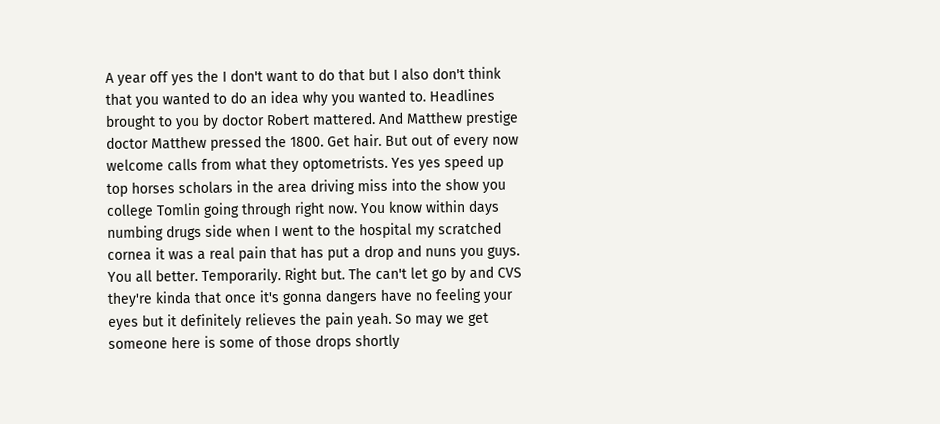A year off yes the I don't want to do that but I also don't think that you wanted to do an idea why you wanted to. Headlines brought to you by doctor Robert mattered. And Matthew prestige doctor Matthew pressed the 1800. Get hair. But out of every now welcome calls from what they optometrists. Yes yes speed up top horses scholars in the area driving miss into the show you college Tomlin going through right now. You know within days numbing drugs side when I went to the hospital my scratched cornea it was a real pain that has put a drop and nuns you guys. You all better. Temporarily. Right but. The can't let go by and CVS they're kinda that once it's gonna dangers have no feeling your eyes but it definitely relieves the pain yeah. So may we get someone here is some of those drops shortly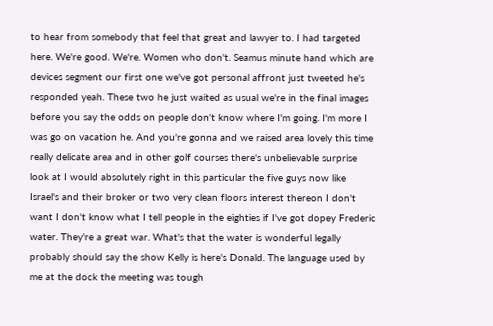to hear from somebody that feel that great and lawyer to. I had targeted here. We're good. We're. Women who don't. Seamus minute hand which are devices segment our first one we've got personal affront just tweeted he's responded yeah. These two he just waited as usual we're in the final images before you say the odds on people don't know where I'm going. I'm more I was go on vacation he. And you're gonna and we raised area lovely this time really delicate area and in other golf courses there's unbelievable surprise look at I would absolutely right in this particular the five guys now like Israel's and their broker or two very clean floors interest thereon I don't want I don't know what I tell people in the eighties if I've got dopey Frederic water. They're a great war. What's that the water is wonderful legally probably should say the show Kelly is here's Donald. The language used by me at the dock the meeting was tough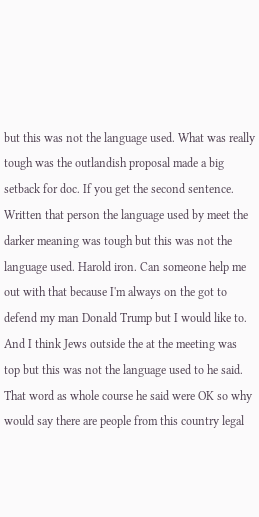but this was not the language used. What was really tough was the outlandish proposal made a big setback for doc. If you get the second sentence. Written that person the language used by meet the darker meaning was tough but this was not the language used. Harold iron. Can someone help me out with that because I'm always on the got to defend my man Donald Trump but I would like to. And I think Jews outside the at the meeting was top but this was not the language used to he said. That word as whole course he said were OK so why would say there are people from this country legal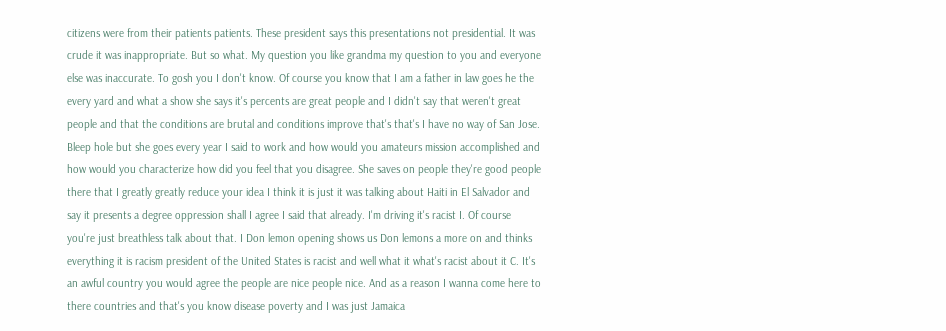citizens were from their patients patients. These president says this presentations not presidential. It was crude it was inappropriate. But so what. My question you like grandma my question to you and everyone else was inaccurate. To gosh you I don't know. Of course you know that I am a father in law goes he the every yard and what a show she says it's percents are great people and I didn't say that weren't great people and that the conditions are brutal and conditions improve that's that's I have no way of San Jose. Bleep hole but she goes every year I said to work and how would you amateurs mission accomplished and how would you characterize how did you feel that you disagree. She saves on people they're good people there that I greatly greatly reduce your idea I think it is just it was talking about Haiti in El Salvador and say it presents a degree oppression shall I agree I said that already. I'm driving it's racist I. Of course you're just breathless talk about that. I Don lemon opening shows us Don lemons a more on and thinks everything it is racism president of the United States is racist and well what it what's racist about it C. It's an awful country you would agree the people are nice people nice. And as a reason I wanna come here to there countries and that's you know disease poverty and I was just Jamaica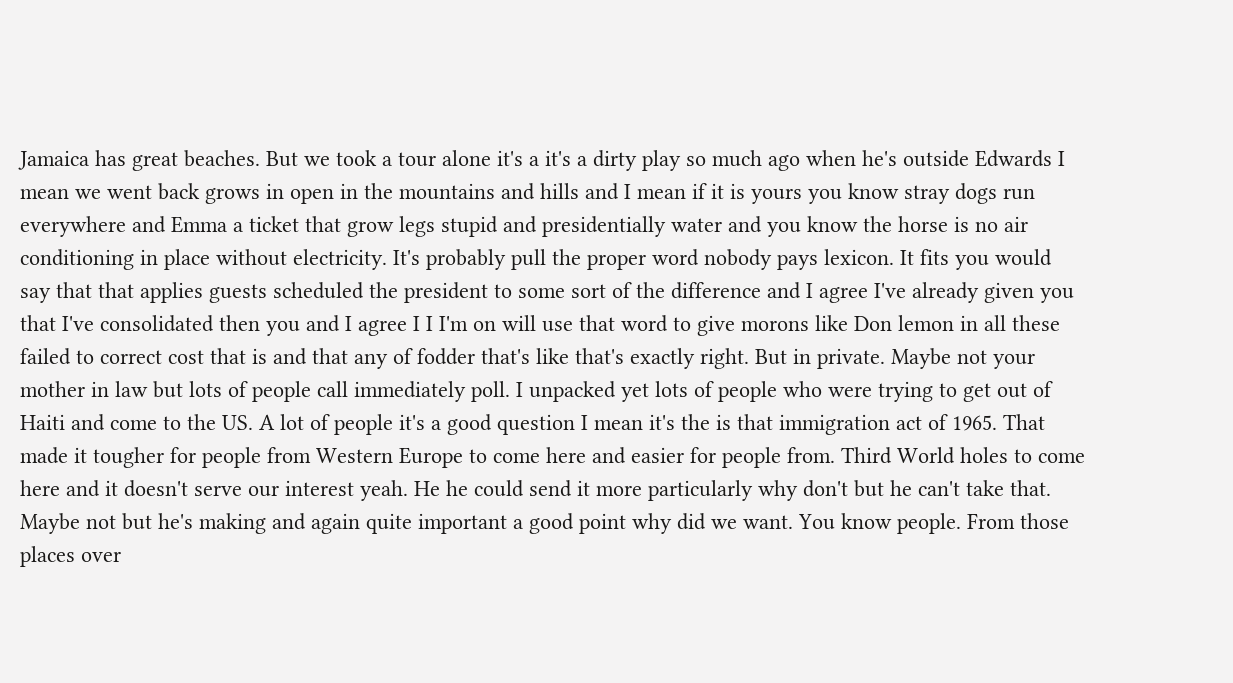Jamaica has great beaches. But we took a tour alone it's a it's a dirty play so much ago when he's outside Edwards I mean we went back grows in open in the mountains and hills and I mean if it is yours you know stray dogs run everywhere and Emma a ticket that grow legs stupid and presidentially water and you know the horse is no air conditioning in place without electricity. It's probably pull the proper word nobody pays lexicon. It fits you would say that that applies guests scheduled the president to some sort of the difference and I agree I've already given you that I've consolidated then you and I agree I I I'm on will use that word to give morons like Don lemon in all these failed to correct cost that is and that any of fodder that's like that's exactly right. But in private. Maybe not your mother in law but lots of people call immediately poll. I unpacked yet lots of people who were trying to get out of Haiti and come to the US. A lot of people it's a good question I mean it's the is that immigration act of 1965. That made it tougher for people from Western Europe to come here and easier for people from. Third World holes to come here and it doesn't serve our interest yeah. He he could send it more particularly why don't but he can't take that. Maybe not but he's making and again quite important a good point why did we want. You know people. From those places over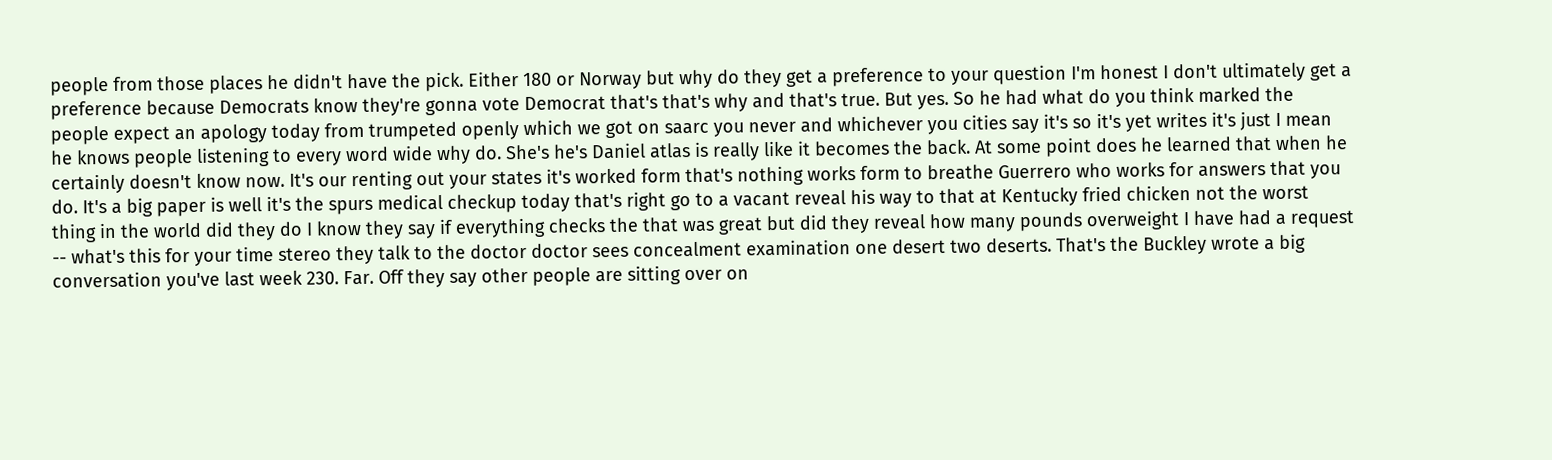people from those places he didn't have the pick. Either 180 or Norway but why do they get a preference to your question I'm honest I don't ultimately get a preference because Democrats know they're gonna vote Democrat that's that's why and that's true. But yes. So he had what do you think marked the people expect an apology today from trumpeted openly which we got on saarc you never and whichever you cities say it's so it's yet writes it's just I mean he knows people listening to every word wide why do. She's he's Daniel atlas is really like it becomes the back. At some point does he learned that when he certainly doesn't know now. It's our renting out your states it's worked form that's nothing works form to breathe Guerrero who works for answers that you do. It's a big paper is well it's the spurs medical checkup today that's right go to a vacant reveal his way to that at Kentucky fried chicken not the worst thing in the world did they do I know they say if everything checks the that was great but did they reveal how many pounds overweight I have had a request -- what's this for your time stereo they talk to the doctor doctor sees concealment examination one desert two deserts. That's the Buckley wrote a big conversation you've last week 230. Far. Off they say other people are sitting over on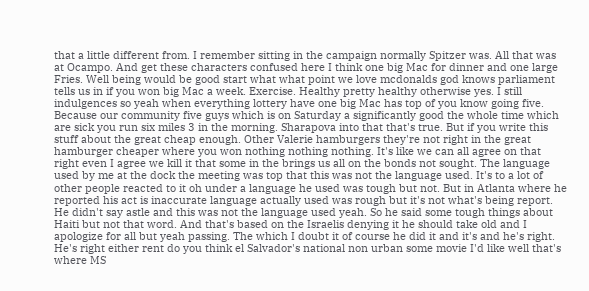that a little different from. I remember sitting in the campaign normally Spitzer was. All that was at Ocampo. And get these characters confused here I think one big Mac for dinner and one large Fries. Well being would be good start what what point we love mcdonalds god knows parliament tells us in if you won big Mac a week. Exercise. Healthy pretty healthy otherwise yes. I still indulgences so yeah when everything lottery have one big Mac has top of you know going five. Because our community five guys which is on Saturday a significantly good the whole time which are sick you run six miles 3 in the morning. Sharapova into that that's true. But if you write this stuff about the great cheap enough. Other Valerie hamburgers they're not right in the great hamburger cheaper where you won nothing nothing nothing. It's like we can all agree on that right even I agree we kill it that some in the brings us all on the bonds not sought. The language used by me at the dock the meeting was top that this was not the language used. It's to a lot of other people reacted to it oh under a language he used was tough but not. But in Atlanta where he reported his act is inaccurate language actually used was rough but it's not what's being report. He didn't say astle and this was not the language used yeah. So he said some tough things about Haiti but not that word. And that's based on the Israelis denying it he should take old and I apologize for all but yeah passing. The which I doubt it of course he did it and it's and he's right. He's right either rent do you think el Salvador's national non urban some movie I'd like well that's where MS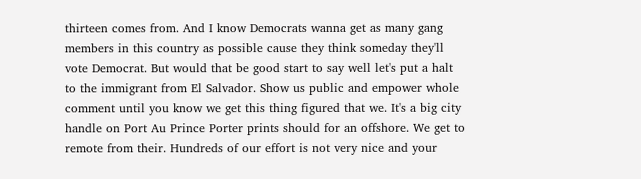thirteen comes from. And I know Democrats wanna get as many gang members in this country as possible cause they think someday they'll vote Democrat. But would that be good start to say well let's put a halt to the immigrant from El Salvador. Show us public and empower whole comment until you know we get this thing figured that we. It's a big city handle on Port Au Prince Porter prints should for an offshore. We get to remote from their. Hundreds of our effort is not very nice and your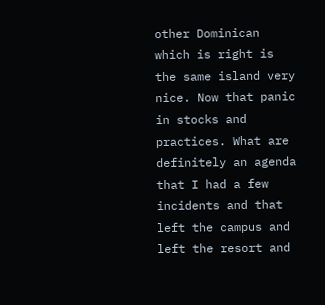other Dominican which is right is the same island very nice. Now that panic in stocks and practices. What are definitely an agenda that I had a few incidents and that left the campus and left the resort and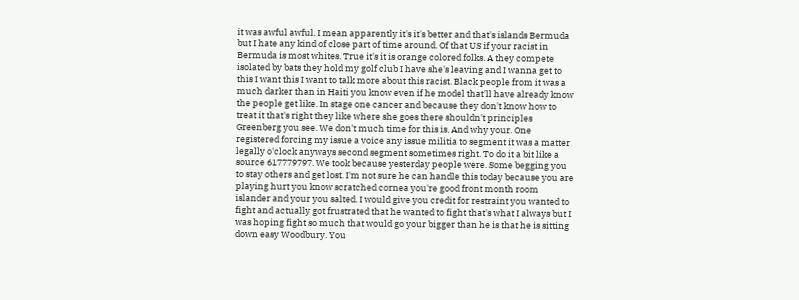it was awful awful. I mean apparently it's it's better and that's islands Bermuda but I hate any kind of close part of time around. Of that US if your racist in Bermuda is most whites. True it's it is orange colored folks. A they compete isolated by bats they hold my golf club I have she's leaving and I wanna get to this I want this I want to talk more about this racist. Black people from it was a much darker than in Haiti you know even if he model that'll have already know the people get like. In stage one cancer and because they don't know how to treat it that's right they like where she goes there shouldn't principles Greenberg you see. We don't much time for this is. And why your. One registered forcing my issue a voice any issue militia to segment it was a matter legally o'clock anyways second segment sometimes right. To do it a bit like a source 617779797. We took because yesterday people were. Some begging you to stay others and get lost. I'm not sure he can handle this today because you are playing hurt you know scratched cornea you're good front month room islander and your you salted. I would give you credit for restraint you wanted to fight and actually got frustrated that he wanted to fight that's what I always but I was hoping fight so much that would go your bigger than he is that he is sitting down easy Woodbury. You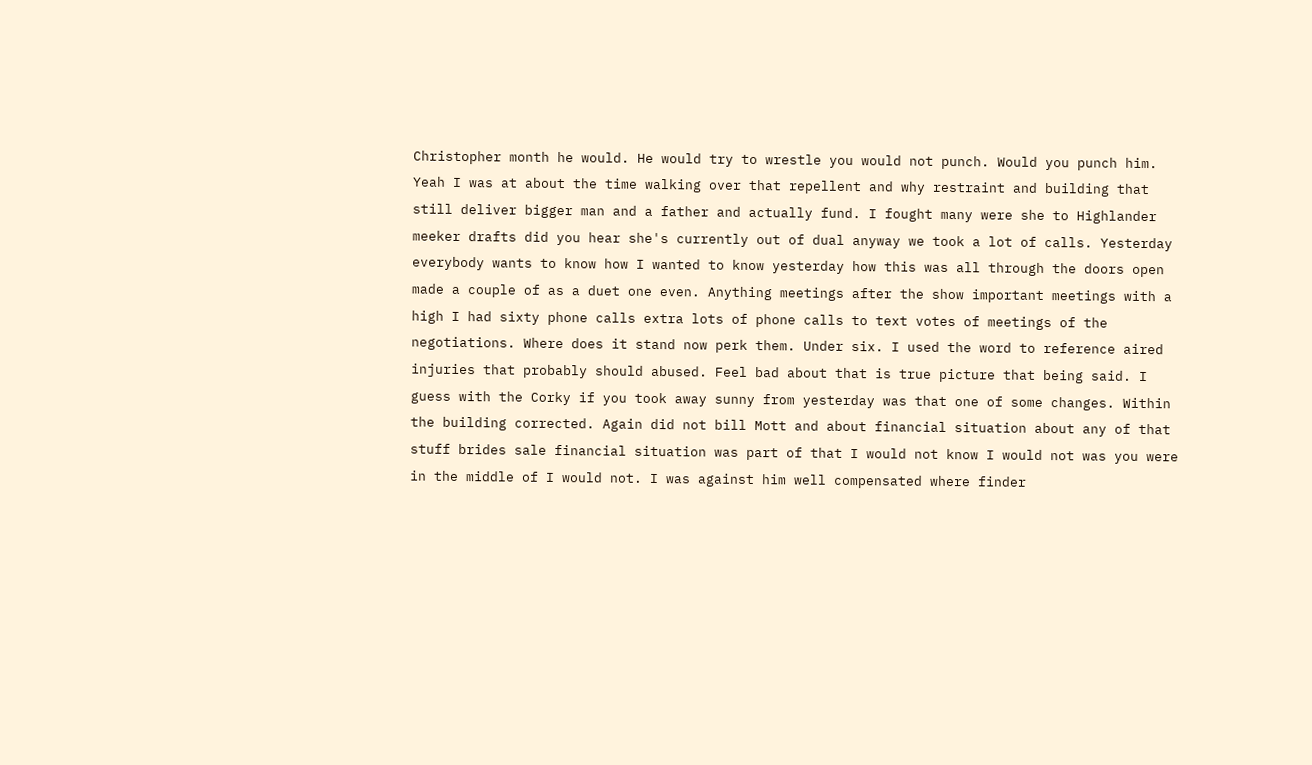Christopher month he would. He would try to wrestle you would not punch. Would you punch him. Yeah I was at about the time walking over that repellent and why restraint and building that still deliver bigger man and a father and actually fund. I fought many were she to Highlander meeker drafts did you hear she's currently out of dual anyway we took a lot of calls. Yesterday everybody wants to know how I wanted to know yesterday how this was all through the doors open made a couple of as a duet one even. Anything meetings after the show important meetings with a high I had sixty phone calls extra lots of phone calls to text votes of meetings of the negotiations. Where does it stand now perk them. Under six. I used the word to reference aired injuries that probably should abused. Feel bad about that is true picture that being said. I guess with the Corky if you took away sunny from yesterday was that one of some changes. Within the building corrected. Again did not bill Mott and about financial situation about any of that stuff brides sale financial situation was part of that I would not know I would not was you were in the middle of I would not. I was against him well compensated where finder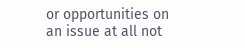or opportunities on an issue at all not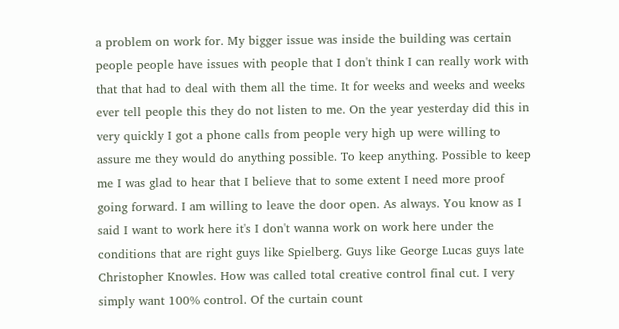a problem on work for. My bigger issue was inside the building was certain people people have issues with people that I don't think I can really work with that that had to deal with them all the time. It for weeks and weeks and weeks ever tell people this they do not listen to me. On the year yesterday did this in very quickly I got a phone calls from people very high up were willing to assure me they would do anything possible. To keep anything. Possible to keep me I was glad to hear that I believe that to some extent I need more proof going forward. I am willing to leave the door open. As always. You know as I said I want to work here it's I don't wanna work on work here under the conditions that are right guys like Spielberg. Guys like George Lucas guys late Christopher Knowles. How was called total creative control final cut. I very simply want 100% control. Of the curtain count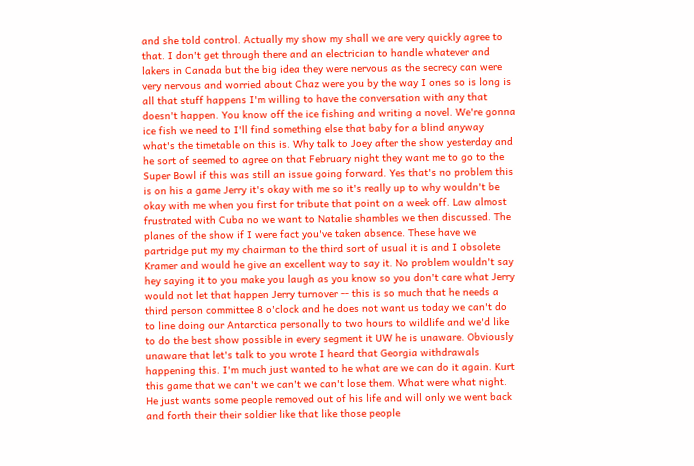and she told control. Actually my show my shall we are very quickly agree to that. I don't get through there and an electrician to handle whatever and lakers in Canada but the big idea they were nervous as the secrecy can were very nervous and worried about Chaz were you by the way I ones so is long is all that stuff happens I'm willing to have the conversation with any that doesn't happen. You know off the ice fishing and writing a novel. We're gonna ice fish we need to I'll find something else that baby for a blind anyway what's the timetable on this is. Why talk to Joey after the show yesterday and he sort of seemed to agree on that February night they want me to go to the Super Bowl if this was still an issue going forward. Yes that's no problem this is on his a game Jerry it's okay with me so it's really up to why wouldn't be okay with me when you first for tribute that point on a week off. Law almost frustrated with Cuba no we want to Natalie shambles we then discussed. The planes of the show if I were fact you've taken absence. These have we partridge put my my chairman to the third sort of usual it is and I obsolete Kramer and would he give an excellent way to say it. No problem wouldn't say hey saying it to you make you laugh as you know so you don't care what Jerry would not let that happen Jerry turnover -- this is so much that he needs a third person committee 8 o'clock and he does not want us today we can't do to line doing our Antarctica personally to two hours to wildlife and we'd like to do the best show possible in every segment it UW he is unaware. Obviously unaware that let's talk to you wrote I heard that Georgia withdrawals happening this. I'm much just wanted to he what are we can do it again. Kurt this game that we can't we can't we can't lose them. What were what night. He just wants some people removed out of his life and will only we went back and forth their their soldier like that like those people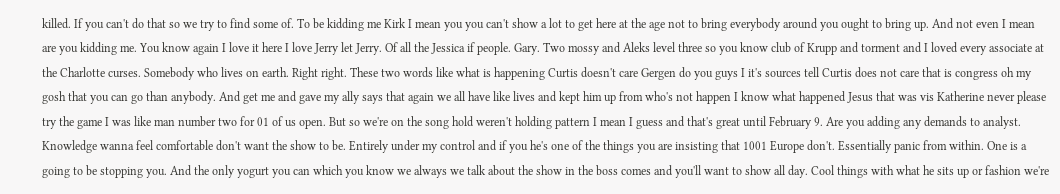killed. If you can't do that so we try to find some of. To be kidding me Kirk I mean you you can't show a lot to get here at the age not to bring everybody around you ought to bring up. And not even I mean are you kidding me. You know again I love it here I love Jerry let Jerry. Of all the Jessica if people. Gary. Two mossy and Aleks level three so you know club of Krupp and torment and I loved every associate at the Charlotte curses. Somebody who lives on earth. Right right. These two words like what is happening Curtis doesn't care Gergen do you guys I it's sources tell Curtis does not care that is congress oh my gosh that you can go than anybody. And get me and gave my ally says that again we all have like lives and kept him up from who's not happen I know what happened Jesus that was vis Katherine never please try the game I was like man number two for 01 of us open. But so we're on the song hold weren't holding pattern I mean I guess and that's great until February 9. Are you adding any demands to analyst. Knowledge wanna feel comfortable don't want the show to be. Entirely under my control and if you he's one of the things you are insisting that 1001 Europe don't. Essentially panic from within. One is a going to be stopping you. And the only yogurt you can which you know we always we talk about the show in the boss comes and you'll want to show all day. Cool things with what he sits up or fashion we're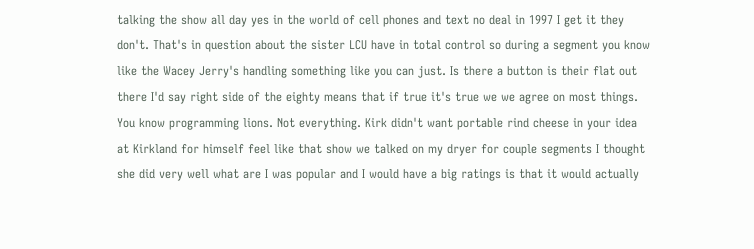talking the show all day yes in the world of cell phones and text no deal in 1997 I get it they don't. That's in question about the sister LCU have in total control so during a segment you know like the Wacey Jerry's handling something like you can just. Is there a button is their flat out there I'd say right side of the eighty means that if true it's true we we agree on most things. You know programming lions. Not everything. Kirk didn't want portable rind cheese in your idea at Kirkland for himself feel like that show we talked on my dryer for couple segments I thought she did very well what are I was popular and I would have a big ratings is that it would actually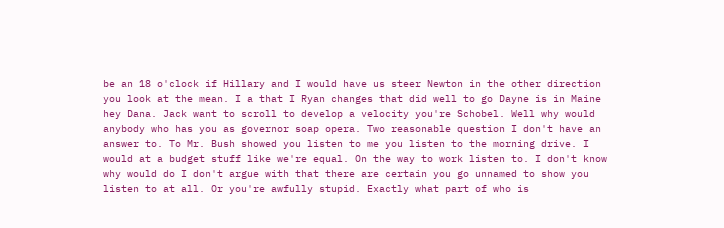be an 18 o'clock if Hillary and I would have us steer Newton in the other direction you look at the mean. I a that I Ryan changes that did well to go Dayne is in Maine hey Dana. Jack want to scroll to develop a velocity you're Schobel. Well why would anybody who has you as governor soap opera. Two reasonable question I don't have an answer to. To Mr. Bush showed you listen to me you listen to the morning drive. I would at a budget stuff like we're equal. On the way to work listen to. I don't know why would do I don't argue with that there are certain you go unnamed to show you listen to at all. Or you're awfully stupid. Exactly what part of who is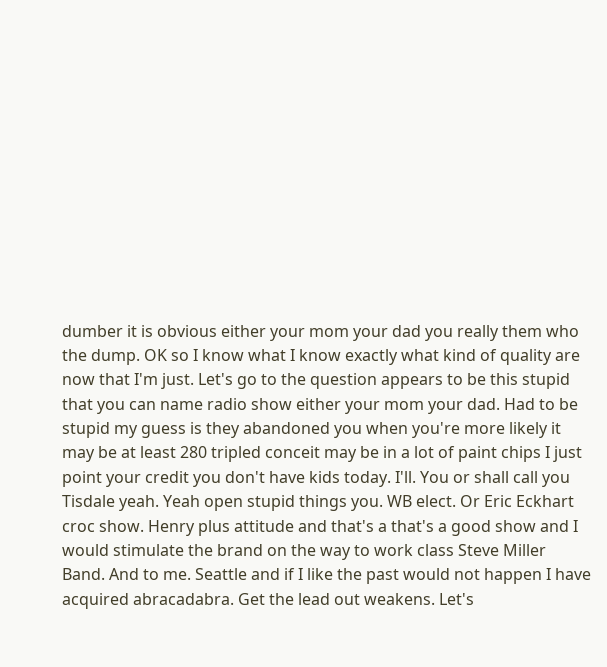dumber it is obvious either your mom your dad you really them who the dump. OK so I know what I know exactly what kind of quality are now that I'm just. Let's go to the question appears to be this stupid that you can name radio show either your mom your dad. Had to be stupid my guess is they abandoned you when you're more likely it may be at least 280 tripled conceit may be in a lot of paint chips I just point your credit you don't have kids today. I'll. You or shall call you Tisdale yeah. Yeah open stupid things you. WB elect. Or Eric Eckhart croc show. Henry plus attitude and that's a that's a good show and I would stimulate the brand on the way to work class Steve Miller Band. And to me. Seattle and if I like the past would not happen I have acquired abracadabra. Get the lead out weakens. Let's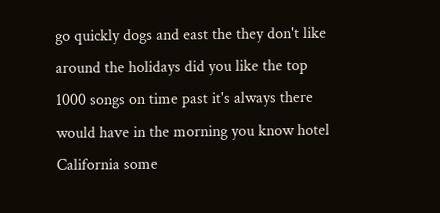go quickly dogs and east the they don't like around the holidays did you like the top 1000 songs on time past it's always there would have in the morning you know hotel California some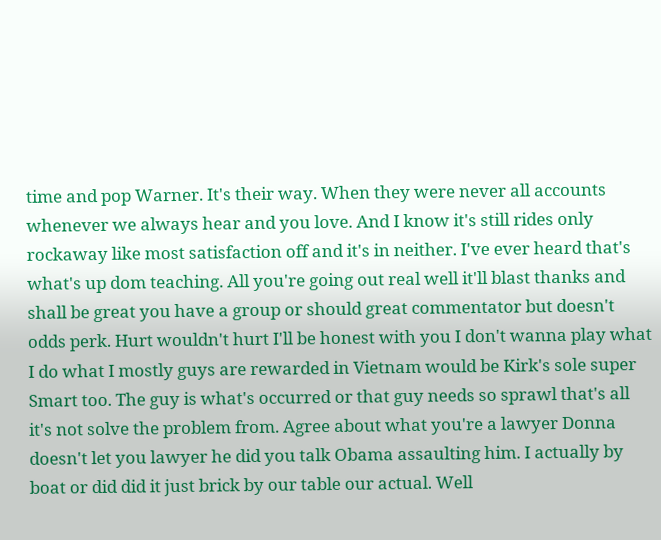time and pop Warner. It's their way. When they were never all accounts whenever we always hear and you love. And I know it's still rides only rockaway like most satisfaction off and it's in neither. I've ever heard that's what's up dom teaching. All you're going out real well it'll blast thanks and shall be great you have a group or should great commentator but doesn't odds perk. Hurt wouldn't hurt I'll be honest with you I don't wanna play what I do what I mostly guys are rewarded in Vietnam would be Kirk's sole super Smart too. The guy is what's occurred or that guy needs so sprawl that's all it's not solve the problem from. Agree about what you're a lawyer Donna doesn't let you lawyer he did you talk Obama assaulting him. I actually by boat or did did it just brick by our table our actual. Well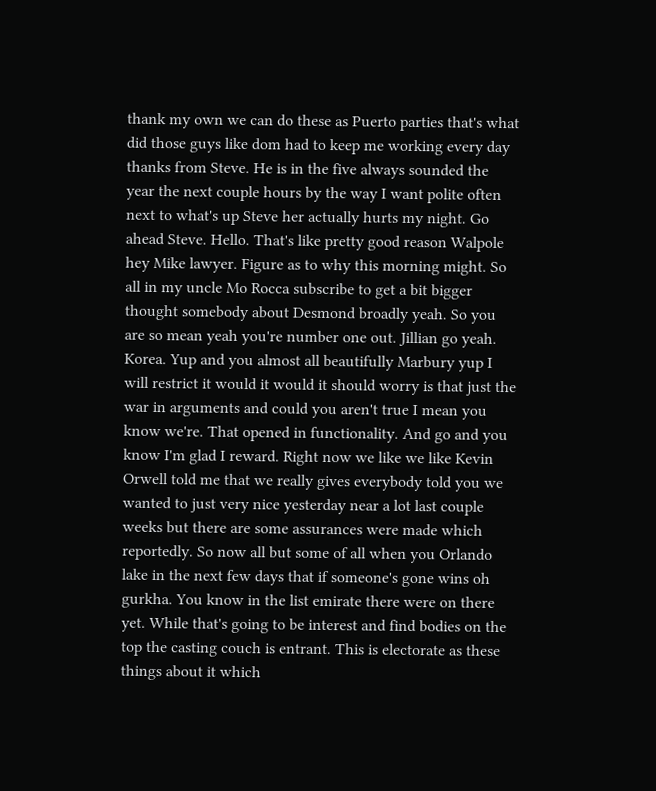thank my own we can do these as Puerto parties that's what did those guys like dom had to keep me working every day thanks from Steve. He is in the five always sounded the year the next couple hours by the way I want polite often next to what's up Steve her actually hurts my night. Go ahead Steve. Hello. That's like pretty good reason Walpole hey Mike lawyer. Figure as to why this morning might. So all in my uncle Mo Rocca subscribe to get a bit bigger thought somebody about Desmond broadly yeah. So you are so mean yeah you're number one out. Jillian go yeah. Korea. Yup and you almost all beautifully Marbury yup I will restrict it would it would it should worry is that just the war in arguments and could you aren't true I mean you know we're. That opened in functionality. And go and you know I'm glad I reward. Right now we like we like Kevin Orwell told me that we really gives everybody told you we wanted to just very nice yesterday near a lot last couple weeks but there are some assurances were made which reportedly. So now all but some of all when you Orlando lake in the next few days that if someone's gone wins oh gurkha. You know in the list emirate there were on there yet. While that's going to be interest and find bodies on the top the casting couch is entrant. This is electorate as these things about it which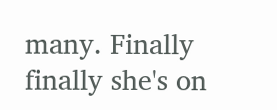many. Finally finally she's on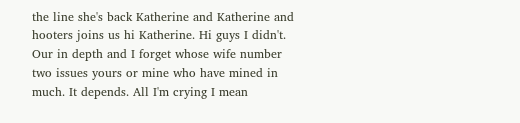the line she's back Katherine and Katherine and hooters joins us hi Katherine. Hi guys I didn't. Our in depth and I forget whose wife number two issues yours or mine who have mined in much. It depends. All I'm crying I mean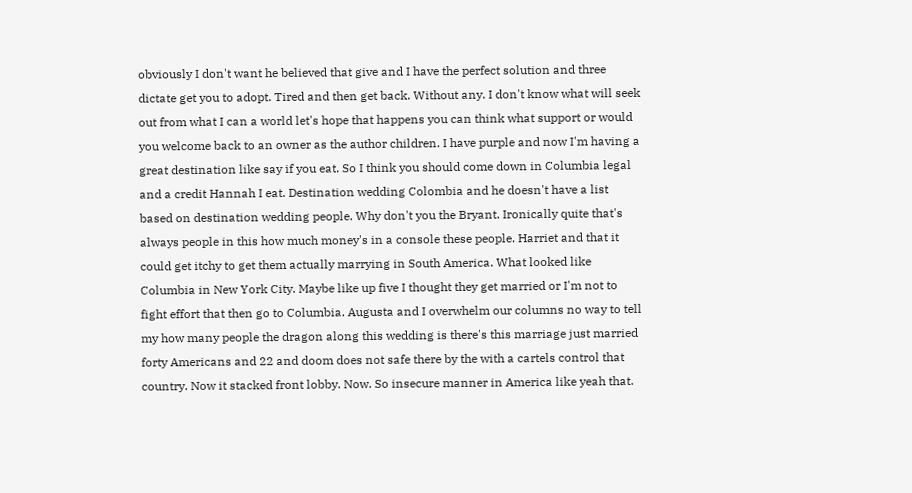obviously I don't want he believed that give and I have the perfect solution and three dictate get you to adopt. Tired and then get back. Without any. I don't know what will seek out from what I can a world let's hope that happens you can think what support or would you welcome back to an owner as the author children. I have purple and now I'm having a great destination like say if you eat. So I think you should come down in Columbia legal and a credit Hannah I eat. Destination wedding Colombia and he doesn't have a list based on destination wedding people. Why don't you the Bryant. Ironically quite that's always people in this how much money's in a console these people. Harriet and that it could get itchy to get them actually marrying in South America. What looked like Columbia in New York City. Maybe like up five I thought they get married or I'm not to fight effort that then go to Columbia. Augusta and I overwhelm our columns no way to tell my how many people the dragon along this wedding is there's this marriage just married forty Americans and 22 and doom does not safe there by the with a cartels control that country. Now it stacked front lobby. Now. So insecure manner in America like yeah that.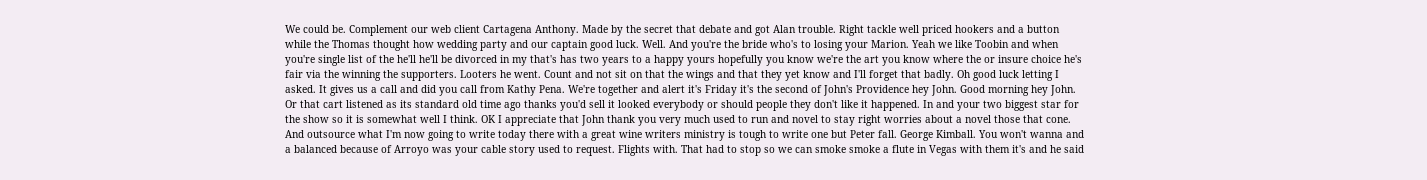We could be. Complement our web client Cartagena Anthony. Made by the secret that debate and got Alan trouble. Right tackle well priced hookers and a button while the Thomas thought how wedding party and our captain good luck. Well. And you're the bride who's to losing your Marion. Yeah we like Toobin and when you're single list of the he'll he'll be divorced in my that's has two years to a happy yours hopefully you know we're the art you know where the or insure choice he's fair via the winning the supporters. Looters he went. Count and not sit on that the wings and that they yet know and I'll forget that badly. Oh good luck letting I asked. It gives us a call and did you call from Kathy Pena. We're together and alert it's Friday it's the second of John's Providence hey John. Good morning hey John. Or that cart listened as its standard old time ago thanks you'd sell it looked everybody or should people they don't like it happened. In and your two biggest star for the show so it is somewhat well I think. OK I appreciate that John thank you very much used to run and novel to stay right worries about a novel those that cone. And outsource what I'm now going to write today there with a great wine writers ministry is tough to write one but Peter fall. George Kimball. You won't wanna and a balanced because of Arroyo was your cable story used to request. Flights with. That had to stop so we can smoke smoke a flute in Vegas with them it's and he said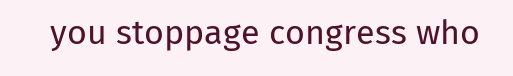you stoppage congress who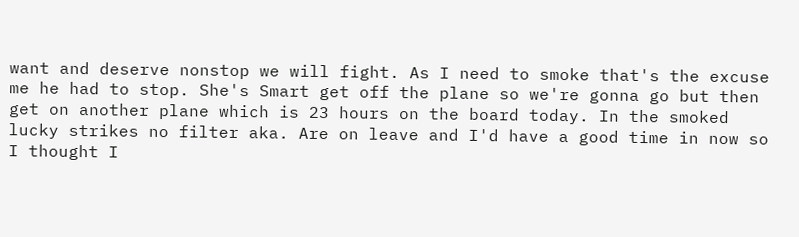want and deserve nonstop we will fight. As I need to smoke that's the excuse me he had to stop. She's Smart get off the plane so we're gonna go but then get on another plane which is 23 hours on the board today. In the smoked lucky strikes no filter aka. Are on leave and I'd have a good time in now so I thought I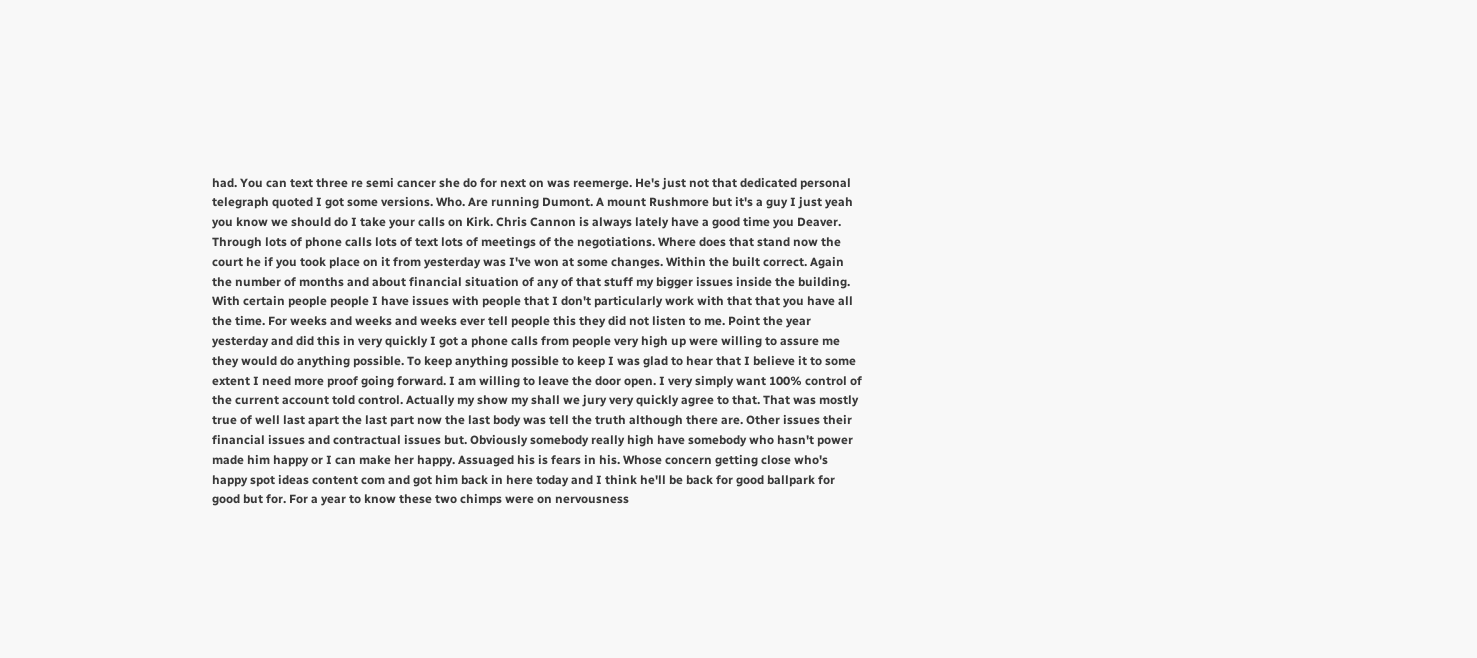had. You can text three re semi cancer she do for next on was reemerge. He's just not that dedicated personal telegraph quoted I got some versions. Who. Are running Dumont. A mount Rushmore but it's a guy I just yeah you know we should do I take your calls on Kirk. Chris Cannon is always lately have a good time you Deaver. Through lots of phone calls lots of text lots of meetings of the negotiations. Where does that stand now the court he if you took place on it from yesterday was I've won at some changes. Within the built correct. Again the number of months and about financial situation of any of that stuff my bigger issues inside the building. With certain people people I have issues with people that I don't particularly work with that that you have all the time. For weeks and weeks and weeks ever tell people this they did not listen to me. Point the year yesterday and did this in very quickly I got a phone calls from people very high up were willing to assure me they would do anything possible. To keep anything possible to keep I was glad to hear that I believe it to some extent I need more proof going forward. I am willing to leave the door open. I very simply want 100% control of the current account told control. Actually my show my shall we jury very quickly agree to that. That was mostly true of well last apart the last part now the last body was tell the truth although there are. Other issues their financial issues and contractual issues but. Obviously somebody really high have somebody who hasn't power made him happy or I can make her happy. Assuaged his is fears in his. Whose concern getting close who's happy spot ideas content com and got him back in here today and I think he'll be back for good ballpark for good but for. For a year to know these two chimps were on nervousness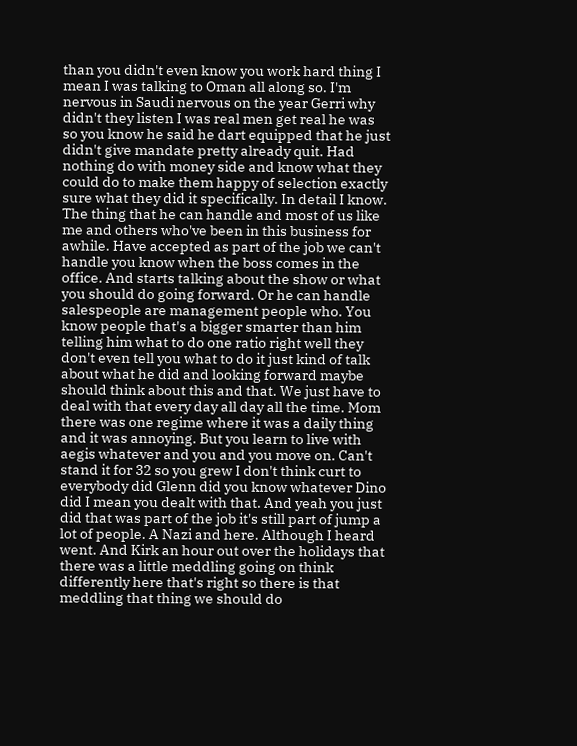than you didn't even know you work hard thing I mean I was talking to Oman all along so. I'm nervous in Saudi nervous on the year Gerri why didn't they listen I was real men get real he was so you know he said he dart equipped that he just didn't give mandate pretty already quit. Had nothing do with money side and know what they could do to make them happy of selection exactly sure what they did it specifically. In detail I know. The thing that he can handle and most of us like me and others who've been in this business for awhile. Have accepted as part of the job we can't handle you know when the boss comes in the office. And starts talking about the show or what you should do going forward. Or he can handle salespeople are management people who. You know people that's a bigger smarter than him telling him what to do one ratio right well they don't even tell you what to do it just kind of talk about what he did and looking forward maybe should think about this and that. We just have to deal with that every day all day all the time. Mom there was one regime where it was a daily thing and it was annoying. But you learn to live with aegis whatever and you and you move on. Can't stand it for 32 so you grew I don't think curt to everybody did Glenn did you know whatever Dino did I mean you dealt with that. And yeah you just did that was part of the job it's still part of jump a lot of people. A Nazi and here. Although I heard went. And Kirk an hour out over the holidays that there was a little meddling going on think differently here that's right so there is that meddling that thing we should do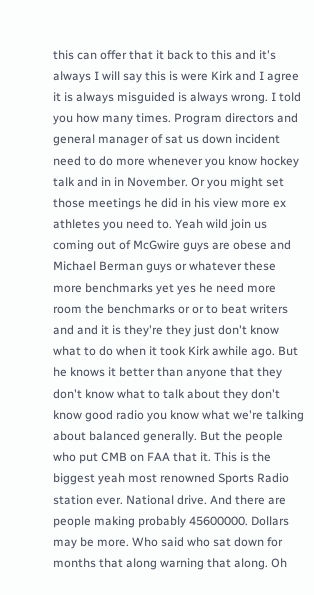this can offer that it back to this and it's always I will say this is were Kirk and I agree it is always misguided is always wrong. I told you how many times. Program directors and general manager of sat us down incident need to do more whenever you know hockey talk and in in November. Or you might set those meetings he did in his view more ex athletes you need to. Yeah wild join us coming out of McGwire guys are obese and Michael Berman guys or whatever these more benchmarks yet yes he need more room the benchmarks or or to beat writers and and it is they're they just don't know what to do when it took Kirk awhile ago. But he knows it better than anyone that they don't know what to talk about they don't know good radio you know what we're talking about balanced generally. But the people who put CMB on FAA that it. This is the biggest yeah most renowned Sports Radio station ever. National drive. And there are people making probably 45600000. Dollars may be more. Who said who sat down for months that along warning that along. Oh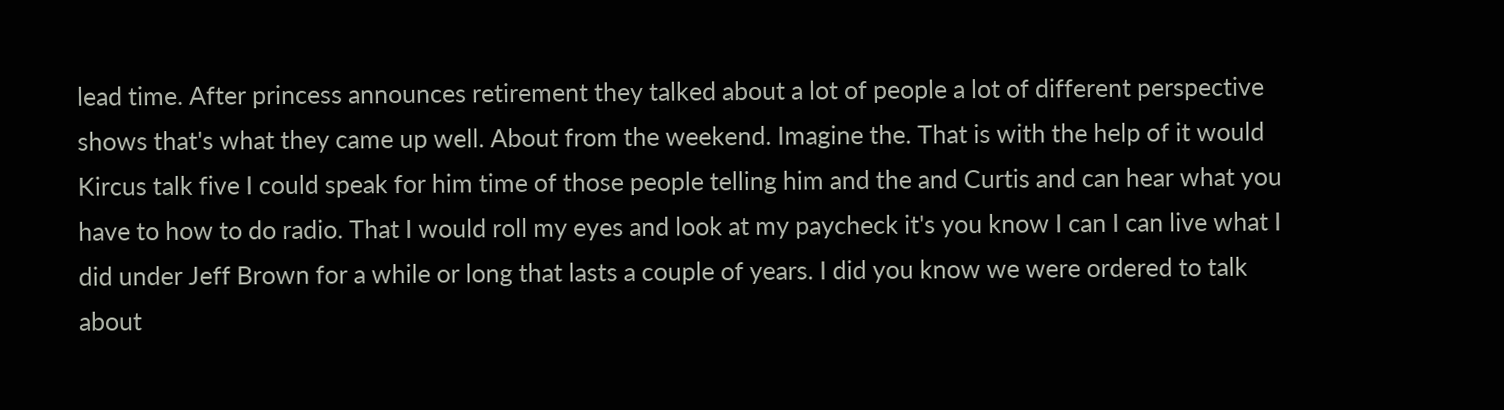lead time. After princess announces retirement they talked about a lot of people a lot of different perspective shows that's what they came up well. About from the weekend. Imagine the. That is with the help of it would Kircus talk five I could speak for him time of those people telling him and the and Curtis and can hear what you have to how to do radio. That I would roll my eyes and look at my paycheck it's you know I can I can live what I did under Jeff Brown for a while or long that lasts a couple of years. I did you know we were ordered to talk about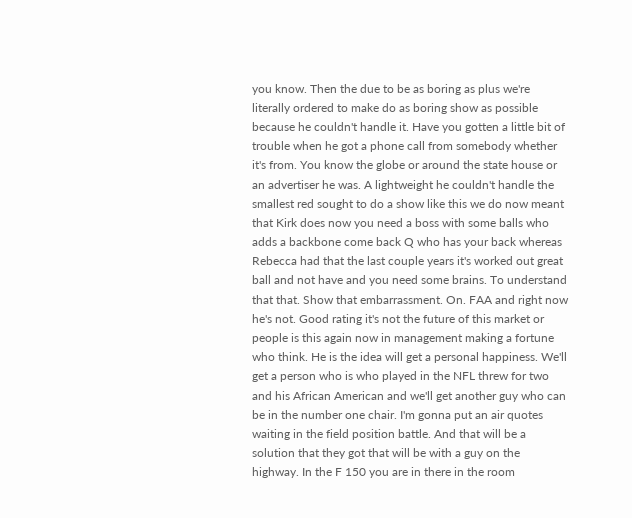you know. Then the due to be as boring as plus we're literally ordered to make do as boring show as possible because he couldn't handle it. Have you gotten a little bit of trouble when he got a phone call from somebody whether it's from. You know the globe or around the state house or an advertiser he was. A lightweight he couldn't handle the smallest red sought to do a show like this we do now meant that Kirk does now you need a boss with some balls who adds a backbone come back Q who has your back whereas Rebecca had that the last couple years it's worked out great ball and not have and you need some brains. To understand that that. Show that embarrassment. On. FAA and right now he's not. Good rating it's not the future of this market or people is this again now in management making a fortune who think. He is the idea will get a personal happiness. We'll get a person who is who played in the NFL threw for two and his African American and we'll get another guy who can be in the number one chair. I'm gonna put an air quotes waiting in the field position battle. And that will be a solution that they got that will be with a guy on the highway. In the F 150 you are in there in the room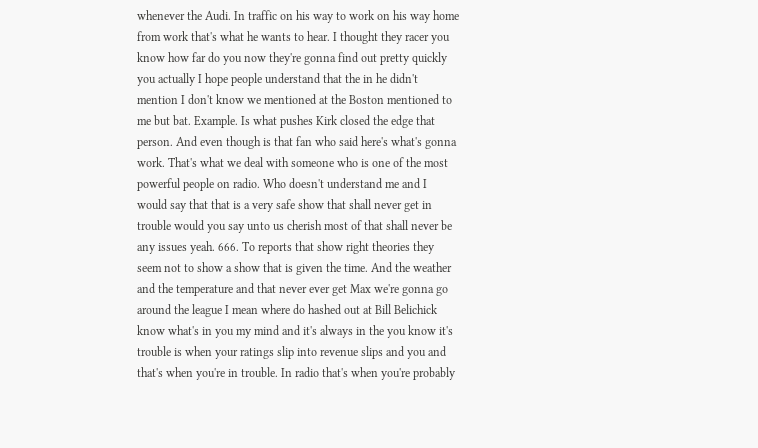whenever the Audi. In traffic on his way to work on his way home from work that's what he wants to hear. I thought they racer you know how far do you now they're gonna find out pretty quickly you actually I hope people understand that the in he didn't mention I don't know we mentioned at the Boston mentioned to me but bat. Example. Is what pushes Kirk closed the edge that person. And even though is that fan who said here's what's gonna work. That's what we deal with someone who is one of the most powerful people on radio. Who doesn't understand me and I would say that that is a very safe show that shall never get in trouble would you say unto us cherish most of that shall never be any issues yeah. 666. To reports that show right theories they seem not to show a show that is given the time. And the weather and the temperature and that never ever get Max we're gonna go around the league I mean where do hashed out at Bill Belichick know what's in you my mind and it's always in the you know it's trouble is when your ratings slip into revenue slips and you and that's when you're in trouble. In radio that's when you're probably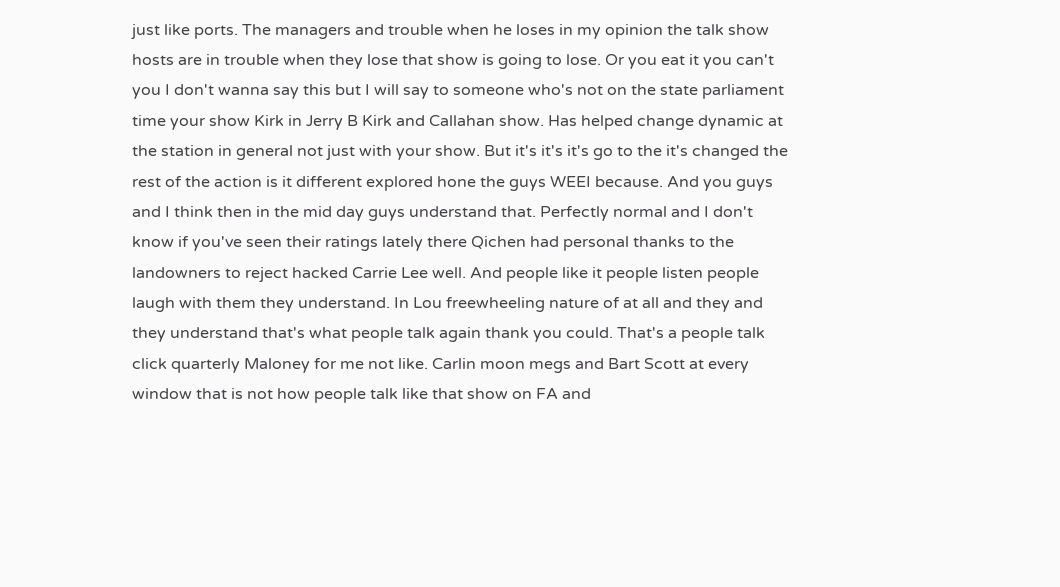just like ports. The managers and trouble when he loses in my opinion the talk show hosts are in trouble when they lose that show is going to lose. Or you eat it you can't you I don't wanna say this but I will say to someone who's not on the state parliament time your show Kirk in Jerry B Kirk and Callahan show. Has helped change dynamic at the station in general not just with your show. But it's it's it's go to the it's changed the rest of the action is it different explored hone the guys WEEI because. And you guys and I think then in the mid day guys understand that. Perfectly normal and I don't know if you've seen their ratings lately there Qichen had personal thanks to the landowners to reject hacked Carrie Lee well. And people like it people listen people laugh with them they understand. In Lou freewheeling nature of at all and they and they understand that's what people talk again thank you could. That's a people talk click quarterly Maloney for me not like. Carlin moon megs and Bart Scott at every window that is not how people talk like that show on FA and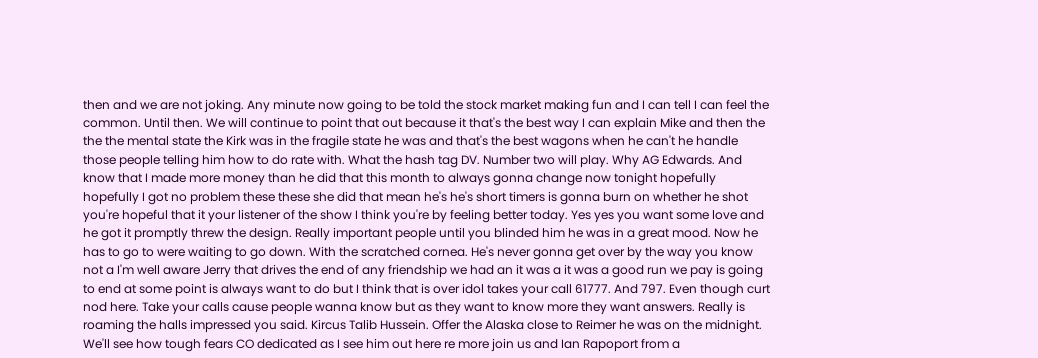then and we are not joking. Any minute now going to be told the stock market making fun and I can tell I can feel the common. Until then. We will continue to point that out because it that's the best way I can explain Mike and then the the the mental state the Kirk was in the fragile state he was and that's the best wagons when he can't he handle those people telling him how to do rate with. What the hash tag DV. Number two will play. Why AG Edwards. And know that I made more money than he did that this month to always gonna change now tonight hopefully hopefully I got no problem these these she did that mean he's he's short timers is gonna burn on whether he shot you're hopeful that it your listener of the show I think you're by feeling better today. Yes yes you want some love and he got it promptly threw the design. Really important people until you blinded him he was in a great mood. Now he has to go to were waiting to go down. With the scratched cornea. He's never gonna get over by the way you know not a I'm well aware Jerry that drives the end of any friendship we had an it was a it was a good run we pay is going to end at some point is always want to do but I think that is over idol takes your call 61777. And 797. Even though curt nod here. Take your calls cause people wanna know but as they want to know more they want answers. Really is roaming the halls impressed you said. Kircus Talib Hussein. Offer the Alaska close to Reimer he was on the midnight. We'll see how tough fears CO dedicated as I see him out here re more join us and Ian Rapoport from a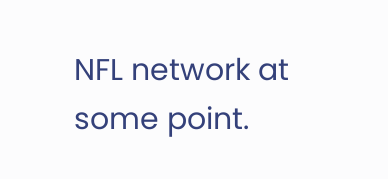NFL network at some point.